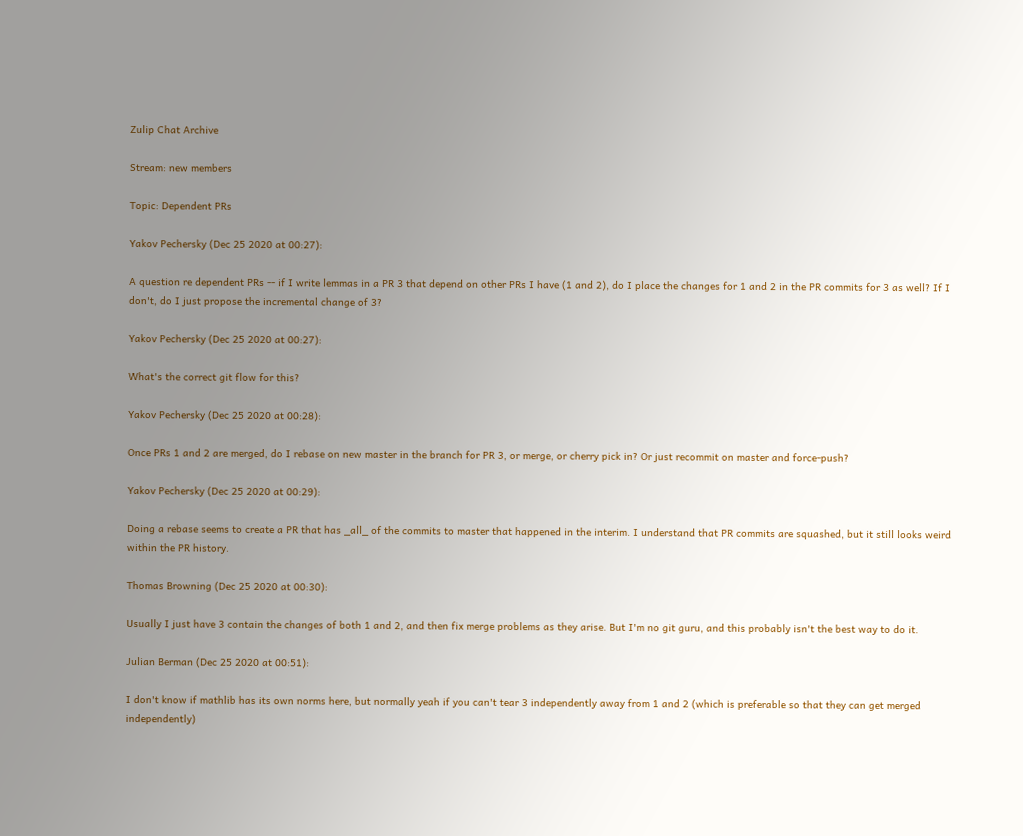Zulip Chat Archive

Stream: new members

Topic: Dependent PRs

Yakov Pechersky (Dec 25 2020 at 00:27):

A question re dependent PRs -- if I write lemmas in a PR 3 that depend on other PRs I have (1 and 2), do I place the changes for 1 and 2 in the PR commits for 3 as well? If I don't, do I just propose the incremental change of 3?

Yakov Pechersky (Dec 25 2020 at 00:27):

What's the correct git flow for this?

Yakov Pechersky (Dec 25 2020 at 00:28):

Once PRs 1 and 2 are merged, do I rebase on new master in the branch for PR 3, or merge, or cherry pick in? Or just recommit on master and force-push?

Yakov Pechersky (Dec 25 2020 at 00:29):

Doing a rebase seems to create a PR that has _all_ of the commits to master that happened in the interim. I understand that PR commits are squashed, but it still looks weird within the PR history.

Thomas Browning (Dec 25 2020 at 00:30):

Usually I just have 3 contain the changes of both 1 and 2, and then fix merge problems as they arise. But I'm no git guru, and this probably isn't the best way to do it.

Julian Berman (Dec 25 2020 at 00:51):

I don't know if mathlib has its own norms here, but normally yeah if you can't tear 3 independently away from 1 and 2 (which is preferable so that they can get merged independently)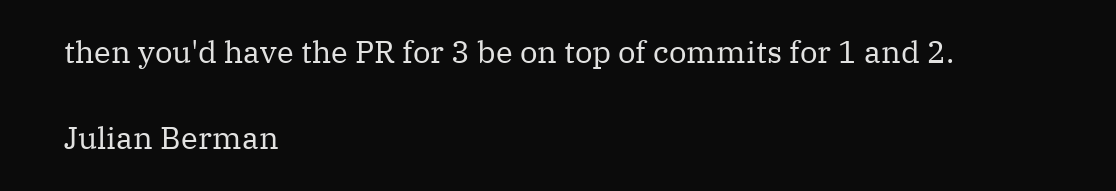then you'd have the PR for 3 be on top of commits for 1 and 2.

Julian Berman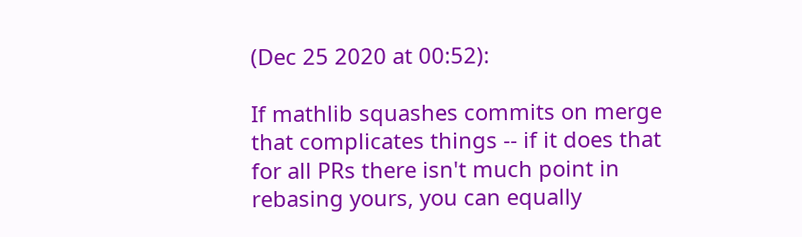(Dec 25 2020 at 00:52):

If mathlib squashes commits on merge that complicates things -- if it does that for all PRs there isn't much point in rebasing yours, you can equally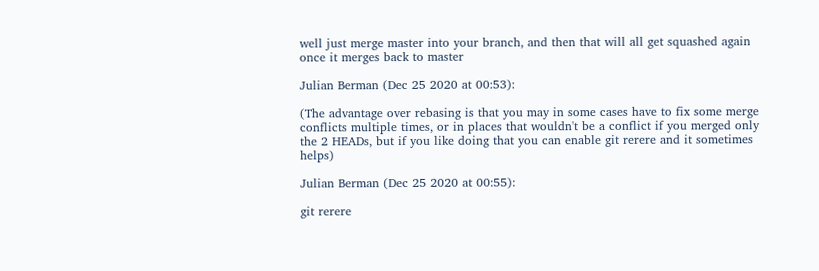well just merge master into your branch, and then that will all get squashed again once it merges back to master

Julian Berman (Dec 25 2020 at 00:53):

(The advantage over rebasing is that you may in some cases have to fix some merge conflicts multiple times, or in places that wouldn't be a conflict if you merged only the 2 HEADs, but if you like doing that you can enable git rerere and it sometimes helps)

Julian Berman (Dec 25 2020 at 00:55):

git rerere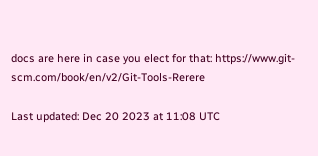docs are here in case you elect for that: https://www.git-scm.com/book/en/v2/Git-Tools-Rerere

Last updated: Dec 20 2023 at 11:08 UTC